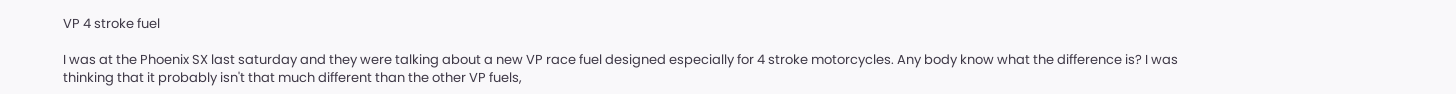VP 4 stroke fuel

I was at the Phoenix SX last saturday and they were talking about a new VP race fuel designed especially for 4 stroke motorcycles. Any body know what the difference is? I was thinking that it probably isn't that much different than the other VP fuels,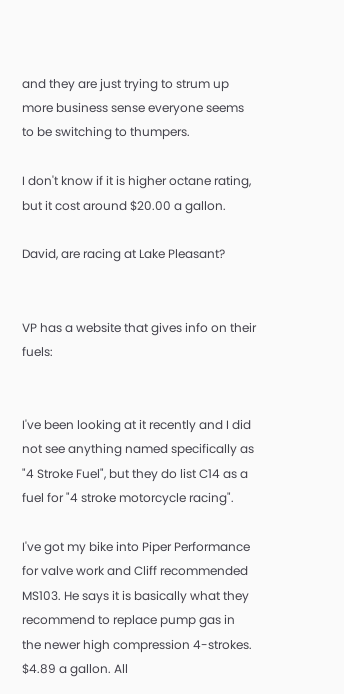and they are just trying to strum up more business sense everyone seems to be switching to thumpers.

I don't know if it is higher octane rating, but it cost around $20.00 a gallon.

David, are racing at Lake Pleasant?


VP has a website that gives info on their fuels:


I've been looking at it recently and I did not see anything named specifically as "4 Stroke Fuel", but they do list C14 as a fuel for "4 stroke motorcycle racing".

I've got my bike into Piper Performance for valve work and Cliff recommended MS103. He says it is basically what they recommend to replace pump gas in the newer high compression 4-strokes. $4.89 a gallon. All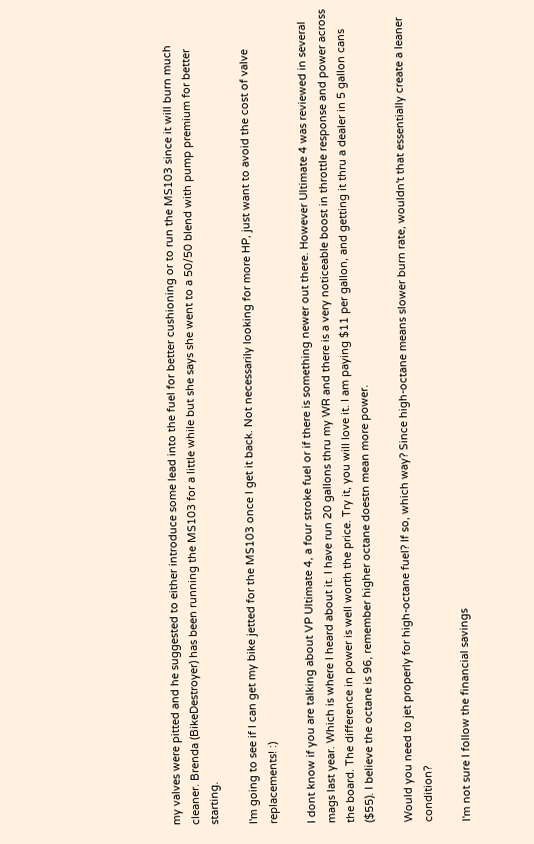my valves were pitted and he suggested to either introduce some lead into the fuel for better cushioning or to run the MS103 since it will burn much cleaner. Brenda (BikeDestroyer) has been running the MS103 for a little while but she says she went to a 50/50 blend with pump premium for better starting.

I'm going to see if I can get my bike jetted for the MS103 once I get it back. Not necessarily looking for more HP, just want to avoid the cost of valve replacements! :)

I dont know if you are talking about VP Ultimate 4, a four stroke fuel or if there is something newer out there. However Ultimate 4 was reviewed in several mags last year. Which is where I heard about it. I have run 20 gallons thru my WR and there is a very noticeable boost in throttle response and power across the board. The difference in power is well worth the price. Try it, you will love it. I am paying $11 per gallon, and getting it thru a dealer in 5 gallon cans ($55). I believe the octane is 96, remember higher octane doestn mean more power.

Would you need to jet properly for high-octane fuel? If so, which way? Since high-octane means slower burn rate, wouldn't that essentially create a leaner condition?

I'm not sure I follow the financial savings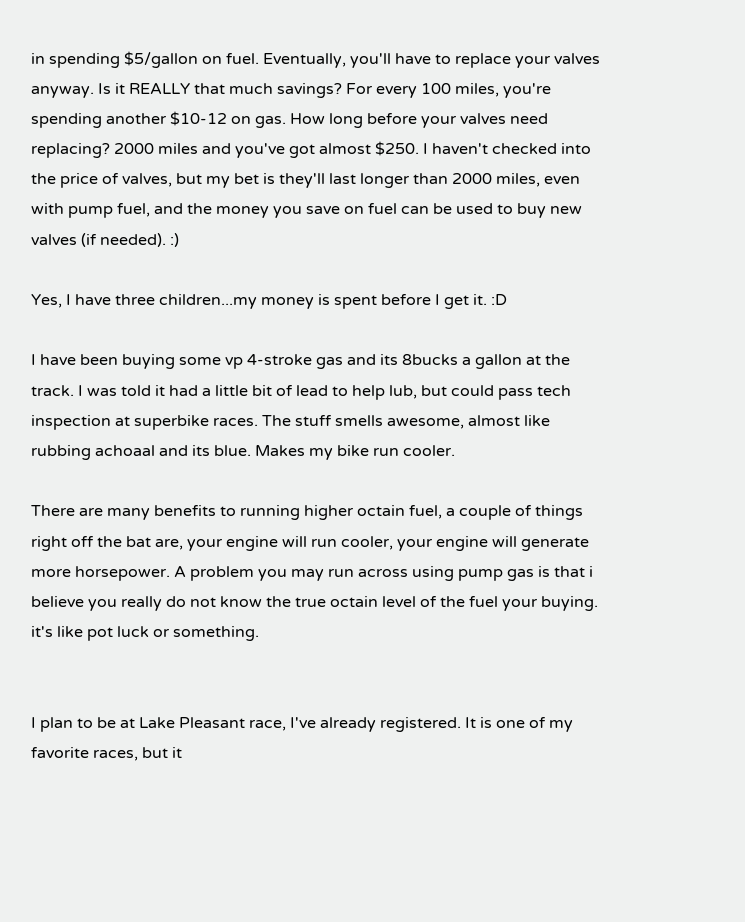in spending $5/gallon on fuel. Eventually, you'll have to replace your valves anyway. Is it REALLY that much savings? For every 100 miles, you're spending another $10-12 on gas. How long before your valves need replacing? 2000 miles and you've got almost $250. I haven't checked into the price of valves, but my bet is they'll last longer than 2000 miles, even with pump fuel, and the money you save on fuel can be used to buy new valves (if needed). :)

Yes, I have three children...my money is spent before I get it. :D

I have been buying some vp 4-stroke gas and its 8bucks a gallon at the track. I was told it had a little bit of lead to help lub, but could pass tech inspection at superbike races. The stuff smells awesome, almost like rubbing achoaal and its blue. Makes my bike run cooler.

There are many benefits to running higher octain fuel, a couple of things right off the bat are, your engine will run cooler, your engine will generate more horsepower. A problem you may run across using pump gas is that i believe you really do not know the true octain level of the fuel your buying. it's like pot luck or something.


I plan to be at Lake Pleasant race, I've already registered. It is one of my favorite races, but it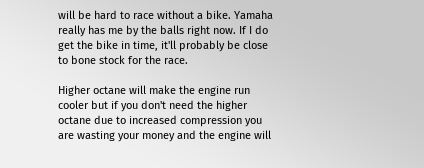will be hard to race without a bike. Yamaha really has me by the balls right now. If I do get the bike in time, it'll probably be close to bone stock for the race.

Higher octane will make the engine run cooler but if you don't need the higher octane due to increased compression you are wasting your money and the engine will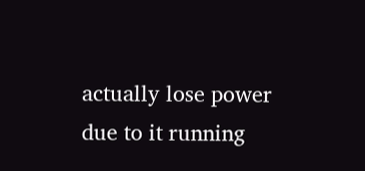actually lose power due to it running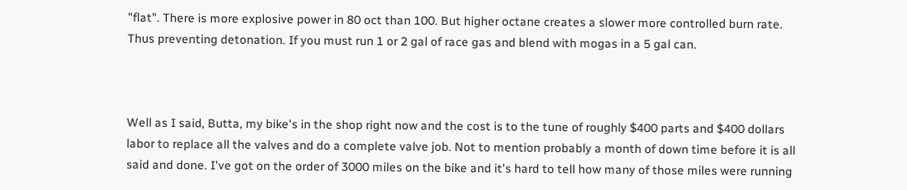"flat". There is more explosive power in 80 oct than 100. But higher octane creates a slower more controlled burn rate. Thus preventing detonation. If you must run 1 or 2 gal of race gas and blend with mogas in a 5 gal can.



Well as I said, Butta, my bike's in the shop right now and the cost is to the tune of roughly $400 parts and $400 dollars labor to replace all the valves and do a complete valve job. Not to mention probably a month of down time before it is all said and done. I've got on the order of 3000 miles on the bike and it's hard to tell how many of those miles were running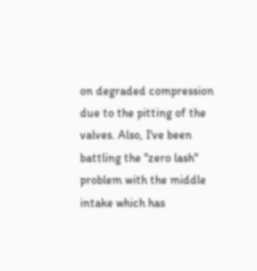on degraded compression due to the pitting of the valves. Also, I've been battling the "zero lash" problem with the middle intake which has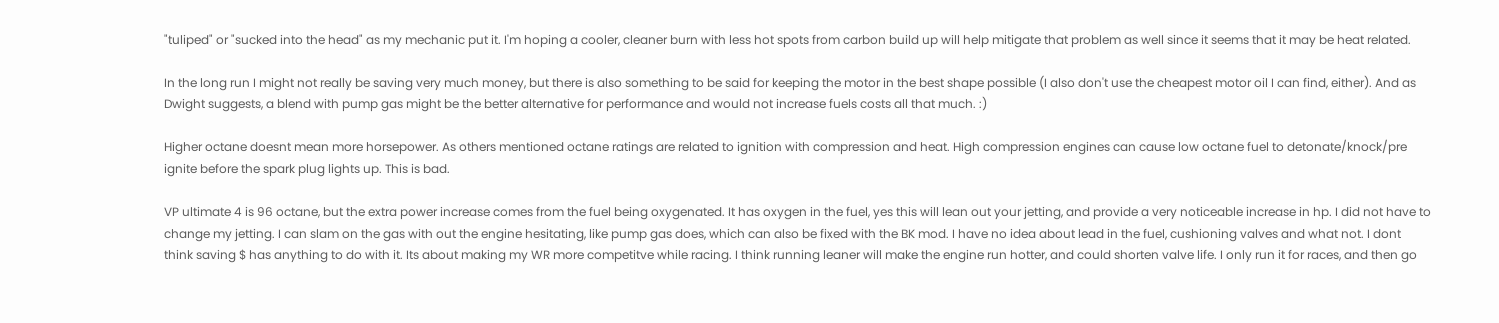"tuliped" or "sucked into the head" as my mechanic put it. I'm hoping a cooler, cleaner burn with less hot spots from carbon build up will help mitigate that problem as well since it seems that it may be heat related.

In the long run I might not really be saving very much money, but there is also something to be said for keeping the motor in the best shape possible (I also don't use the cheapest motor oil I can find, either). And as Dwight suggests, a blend with pump gas might be the better alternative for performance and would not increase fuels costs all that much. :)

Higher octane doesnt mean more horsepower. As others mentioned octane ratings are related to ignition with compression and heat. High compression engines can cause low octane fuel to detonate/knock/pre ignite before the spark plug lights up. This is bad.

VP ultimate 4 is 96 octane, but the extra power increase comes from the fuel being oxygenated. It has oxygen in the fuel, yes this will lean out your jetting, and provide a very noticeable increase in hp. I did not have to change my jetting. I can slam on the gas with out the engine hesitating, like pump gas does, which can also be fixed with the BK mod. I have no idea about lead in the fuel, cushioning valves and what not. I dont think saving $ has anything to do with it. Its about making my WR more competitve while racing. I think running leaner will make the engine run hotter, and could shorten valve life. I only run it for races, and then go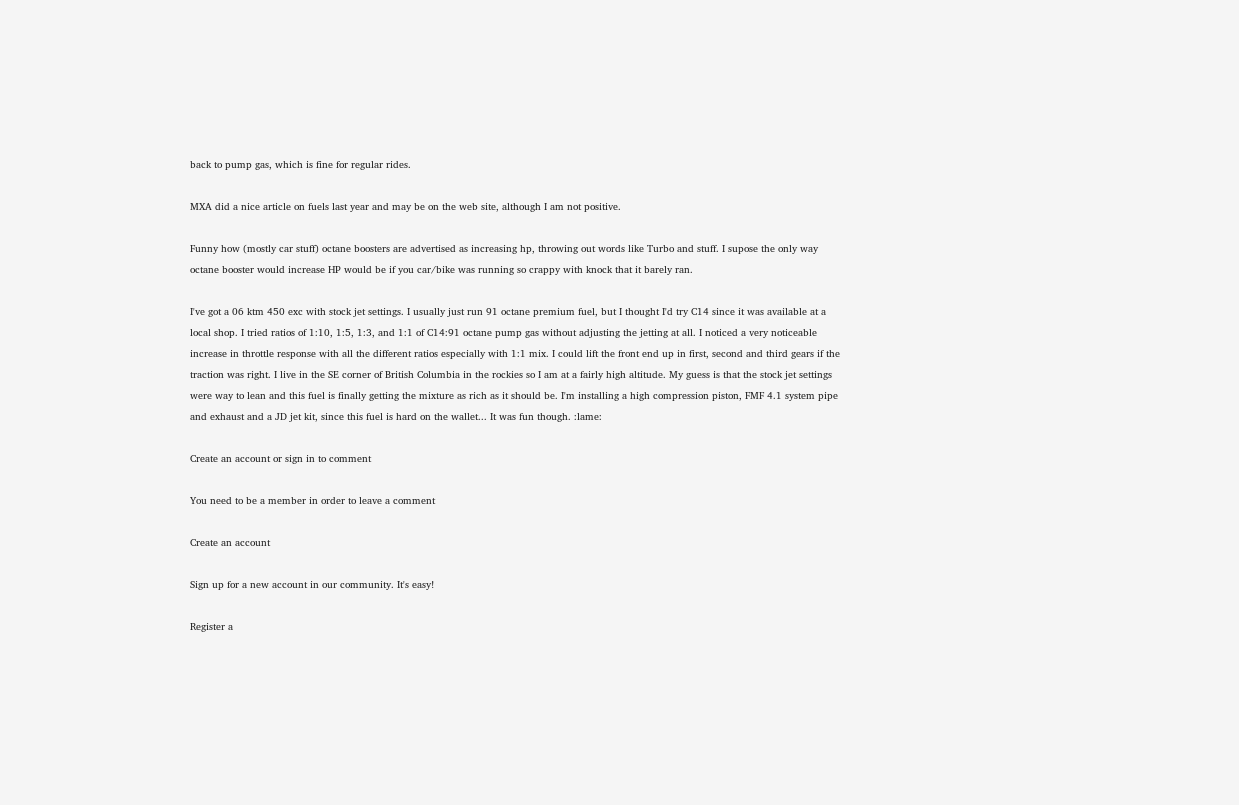back to pump gas, which is fine for regular rides.

MXA did a nice article on fuels last year and may be on the web site, although I am not positive.

Funny how (mostly car stuff) octane boosters are advertised as increasing hp, throwing out words like Turbo and stuff. I supose the only way octane booster would increase HP would be if you car/bike was running so crappy with knock that it barely ran.

I've got a 06 ktm 450 exc with stock jet settings. I usually just run 91 octane premium fuel, but I thought I'd try C14 since it was available at a local shop. I tried ratios of 1:10, 1:5, 1:3, and 1:1 of C14:91 octane pump gas without adjusting the jetting at all. I noticed a very noticeable increase in throttle response with all the different ratios especially with 1:1 mix. I could lift the front end up in first, second and third gears if the traction was right. I live in the SE corner of British Columbia in the rockies so I am at a fairly high altitude. My guess is that the stock jet settings were way to lean and this fuel is finally getting the mixture as rich as it should be. I'm installing a high compression piston, FMF 4.1 system pipe and exhaust and a JD jet kit, since this fuel is hard on the wallet... It was fun though. :lame:

Create an account or sign in to comment

You need to be a member in order to leave a comment

Create an account

Sign up for a new account in our community. It's easy!

Register a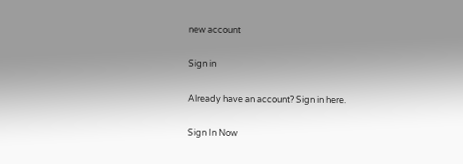new account

Sign in

Already have an account? Sign in here.

Sign In Now